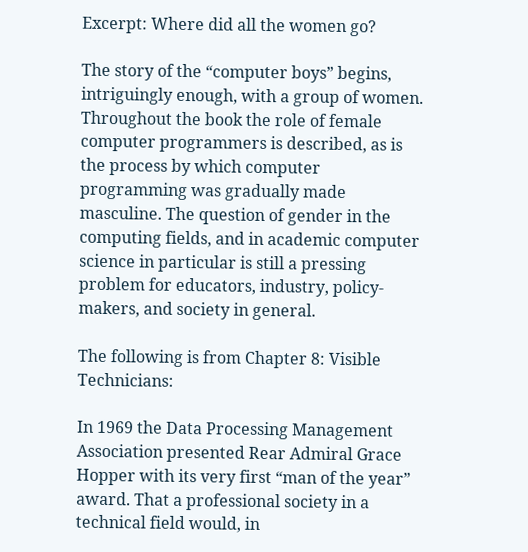Excerpt: Where did all the women go?

The story of the “computer boys” begins, intriguingly enough, with a group of women. Throughout the book the role of female computer programmers is described, as is the process by which computer programming was gradually made masculine. The question of gender in the computing fields, and in academic computer science in particular is still a pressing problem for educators, industry, policy-makers, and society in general.

The following is from Chapter 8: Visible Technicians:

In 1969 the Data Processing Management Association presented Rear Admiral Grace Hopper with its very first “man of the year” award. That a professional society in a technical field would, in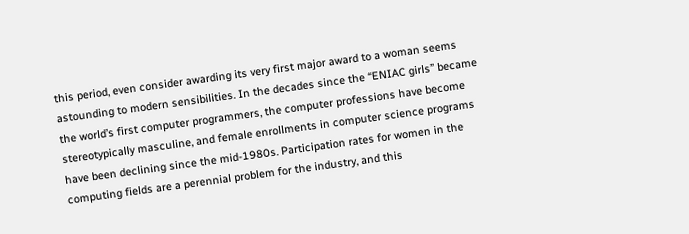this period, even consider awarding its very first major award to a woman seems astounding to modern sensibilities. In the decades since the “ENIAC girls” became the world’s first computer programmers, the computer professions have become stereotypically masculine, and female enrollments in computer science programs have been declining since the mid-1980s. Participation rates for women in the computing fields are a perennial problem for the industry, and this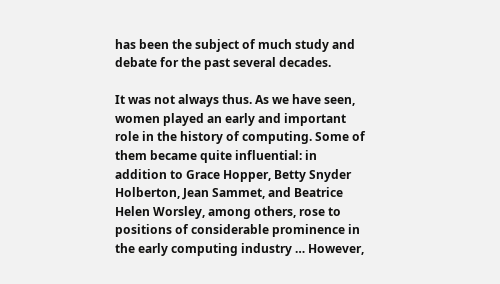has been the subject of much study and debate for the past several decades.

It was not always thus. As we have seen, women played an early and important role in the history of computing. Some of them became quite influential: in addition to Grace Hopper, Betty Snyder Holberton, Jean Sammet, and Beatrice Helen Worsley, among others, rose to positions of considerable prominence in the early computing industry … However,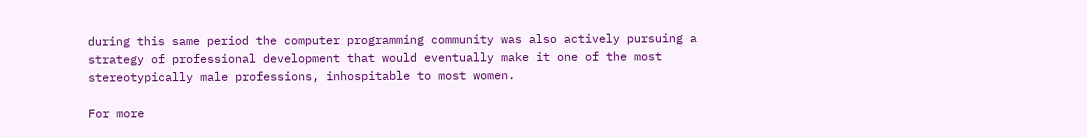during this same period the computer programming community was also actively pursuing a strategy of professional development that would eventually make it one of the most stereotypically male professions, inhospitable to most women.

For more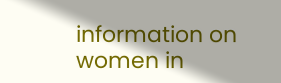information on women in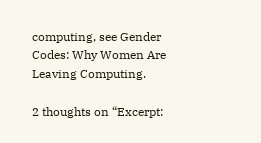computing, see Gender Codes: Why Women Are Leaving Computing.

2 thoughts on “Excerpt: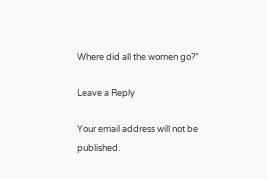Where did all the women go?”

Leave a Reply

Your email address will not be published.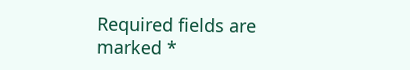Required fields are marked *